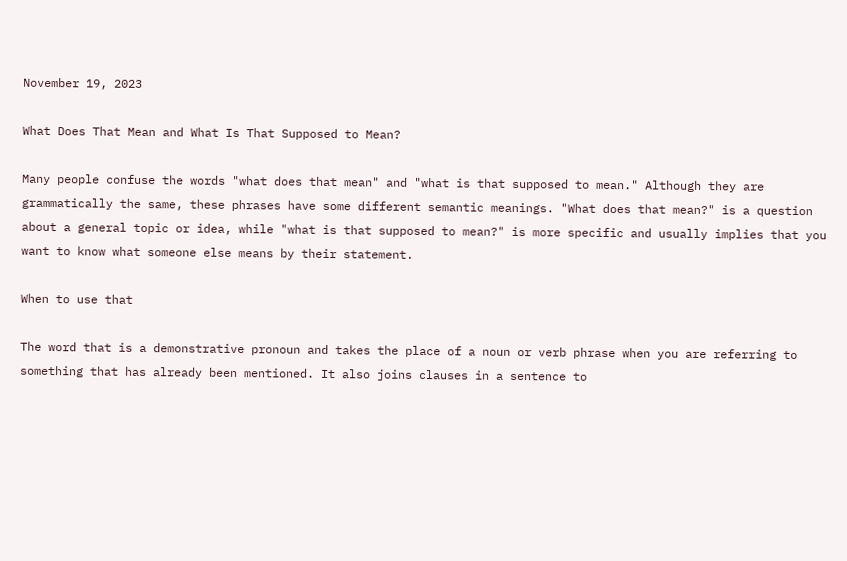November 19, 2023

What Does That Mean and What Is That Supposed to Mean?

Many people confuse the words "what does that mean" and "what is that supposed to mean." Although they are grammatically the same, these phrases have some different semantic meanings. "What does that mean?" is a question about a general topic or idea, while "what is that supposed to mean?" is more specific and usually implies that you want to know what someone else means by their statement.

When to use that

The word that is a demonstrative pronoun and takes the place of a noun or verb phrase when you are referring to something that has already been mentioned. It also joins clauses in a sentence to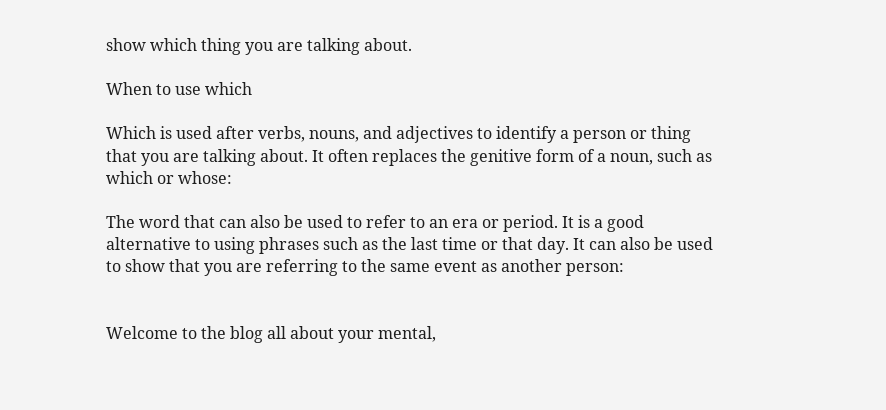show which thing you are talking about.

When to use which

Which is used after verbs, nouns, and adjectives to identify a person or thing that you are talking about. It often replaces the genitive form of a noun, such as which or whose:

The word that can also be used to refer to an era or period. It is a good alternative to using phrases such as the last time or that day. It can also be used to show that you are referring to the same event as another person:


Welcome to the blog all about your mental,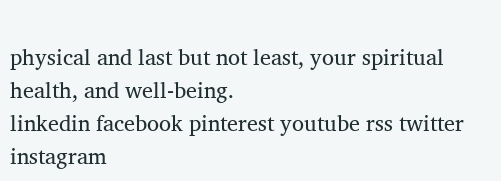physical and last but not least, your spiritual health, and well-being.
linkedin facebook pinterest youtube rss twitter instagram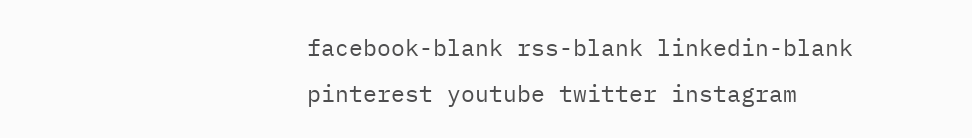facebook-blank rss-blank linkedin-blank pinterest youtube twitter instagram